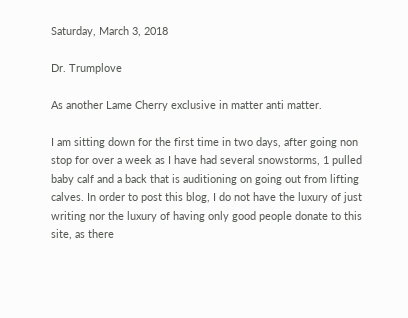Saturday, March 3, 2018

Dr. Trumplove

As another Lame Cherry exclusive in matter anti matter.

I am sitting down for the first time in two days, after going non stop for over a week as I have had several snowstorms, 1 pulled baby calf and a back that is auditioning on going out from lifting calves. In order to post this blog, I do not have the luxury of just writing nor the luxury of having only good people donate to this site, as there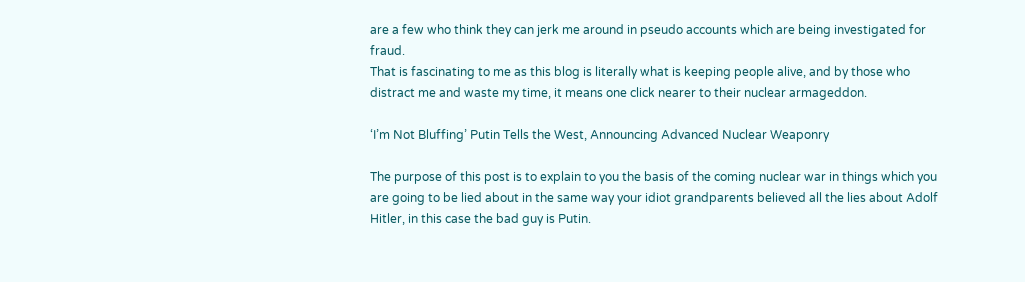are a few who think they can jerk me around in pseudo accounts which are being investigated for fraud.
That is fascinating to me as this blog is literally what is keeping people alive, and by those who distract me and waste my time, it means one click nearer to their nuclear armageddon.

‘I’m Not Bluffing’ Putin Tells the West, Announcing Advanced Nuclear Weaponry

The purpose of this post is to explain to you the basis of the coming nuclear war in things which you are going to be lied about in the same way your idiot grandparents believed all the lies about Adolf Hitler, in this case the bad guy is Putin.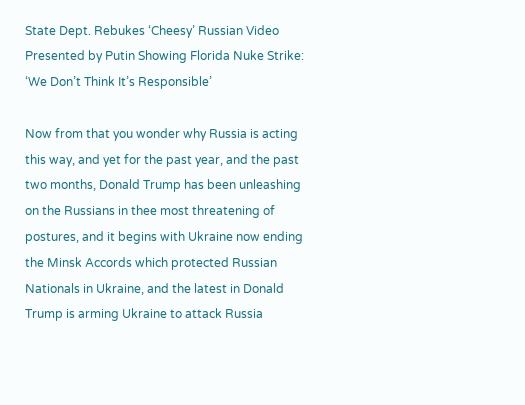State Dept. Rebukes ‘Cheesy’ Russian Video Presented by Putin Showing Florida Nuke Strike: ‘We Don’t Think It’s Responsible’

Now from that you wonder why Russia is acting this way, and yet for the past year, and the past two months, Donald Trump has been unleashing on the Russians in thee most threatening of postures, and it begins with Ukraine now ending the Minsk Accords which protected Russian Nationals in Ukraine, and the latest in Donald Trump is arming Ukraine to attack Russia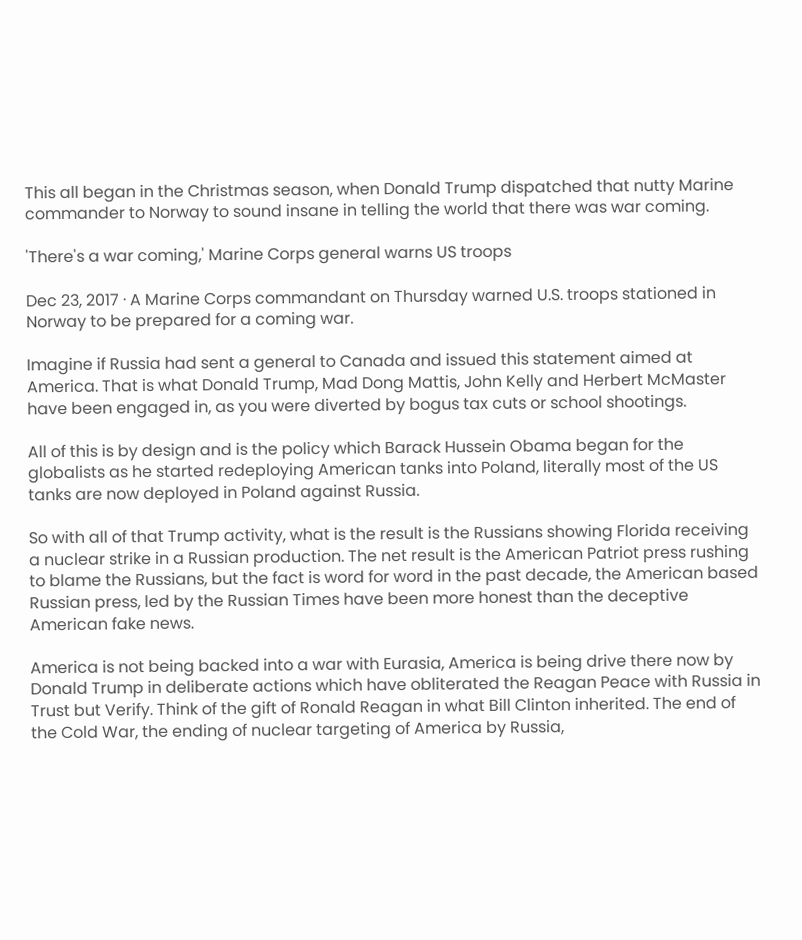This all began in the Christmas season, when Donald Trump dispatched that nutty Marine commander to Norway to sound insane in telling the world that there was war coming.

'There's a war coming,' Marine Corps general warns US troops

Dec 23, 2017 · A Marine Corps commandant on Thursday warned U.S. troops stationed in Norway to be prepared for a coming war.

Imagine if Russia had sent a general to Canada and issued this statement aimed at America. That is what Donald Trump, Mad Dong Mattis, John Kelly and Herbert McMaster have been engaged in, as you were diverted by bogus tax cuts or school shootings.

All of this is by design and is the policy which Barack Hussein Obama began for the globalists as he started redeploying American tanks into Poland, literally most of the US tanks are now deployed in Poland against Russia.

So with all of that Trump activity, what is the result is the Russians showing Florida receiving a nuclear strike in a Russian production. The net result is the American Patriot press rushing to blame the Russians, but the fact is word for word in the past decade, the American based Russian press, led by the Russian Times have been more honest than the deceptive American fake news.

America is not being backed into a war with Eurasia, America is being drive there now by Donald Trump in deliberate actions which have obliterated the Reagan Peace with Russia in Trust but Verify. Think of the gift of Ronald Reagan in what Bill Clinton inherited. The end of the Cold War, the ending of nuclear targeting of America by Russia,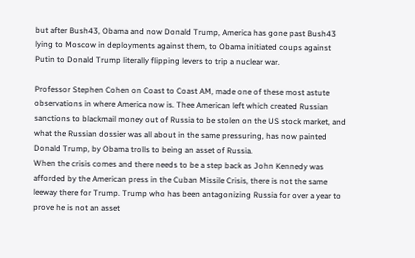but after Bush43, Obama and now Donald Trump, America has gone past Bush43 lying to Moscow in deployments against them, to Obama initiated coups against Putin to Donald Trump literally flipping levers to trip a nuclear war.

Professor Stephen Cohen on Coast to Coast AM, made one of these most astute observations in where America now is. Thee American left which created Russian sanctions to blackmail money out of Russia to be stolen on the US stock market, and what the Russian dossier was all about in the same pressuring, has now painted Donald Trump, by Obama trolls to being an asset of Russia.
When the crisis comes and there needs to be a step back as John Kennedy was afforded by the American press in the Cuban Missile Crisis, there is not the same leeway there for Trump. Trump who has been antagonizing Russia for over a year to prove he is not an asset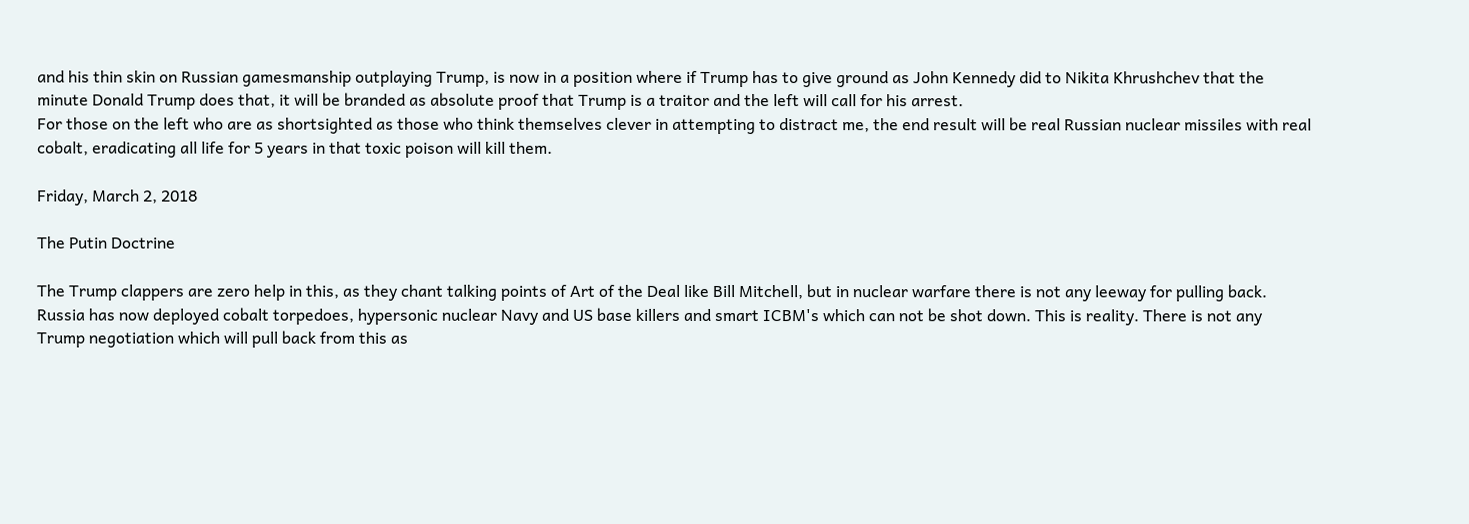and his thin skin on Russian gamesmanship outplaying Trump, is now in a position where if Trump has to give ground as John Kennedy did to Nikita Khrushchev that the minute Donald Trump does that, it will be branded as absolute proof that Trump is a traitor and the left will call for his arrest.
For those on the left who are as shortsighted as those who think themselves clever in attempting to distract me, the end result will be real Russian nuclear missiles with real cobalt, eradicating all life for 5 years in that toxic poison will kill them.

Friday, March 2, 2018

The Putin Doctrine

The Trump clappers are zero help in this, as they chant talking points of Art of the Deal like Bill Mitchell, but in nuclear warfare there is not any leeway for pulling back. Russia has now deployed cobalt torpedoes, hypersonic nuclear Navy and US base killers and smart ICBM's which can not be shot down. This is reality. There is not any Trump negotiation which will pull back from this as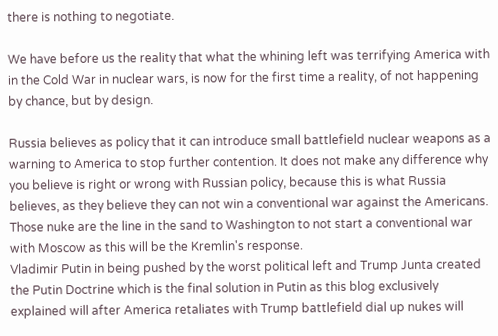there is nothing to negotiate.

We have before us the reality that what the whining left was terrifying America with in the Cold War in nuclear wars, is now for the first time a reality, of not happening by chance, but by design.

Russia believes as policy that it can introduce small battlefield nuclear weapons as a warning to America to stop further contention. It does not make any difference why you believe is right or wrong with Russian policy, because this is what Russia believes, as they believe they can not win a conventional war against the Americans. Those nuke are the line in the sand to Washington to not start a conventional war with Moscow as this will be the Kremlin's response.
Vladimir Putin in being pushed by the worst political left and Trump Junta created the Putin Doctrine which is the final solution in Putin as this blog exclusively explained will after America retaliates with Trump battlefield dial up nukes will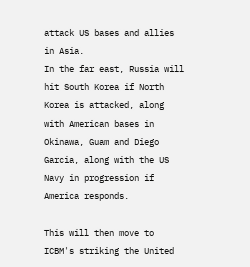attack US bases and allies in Asia.
In the far east, Russia will hit South Korea if North Korea is attacked, along with American bases in Okinawa, Guam and Diego Garcia, along with the US Navy in progression if America responds.

This will then move to ICBM's striking the United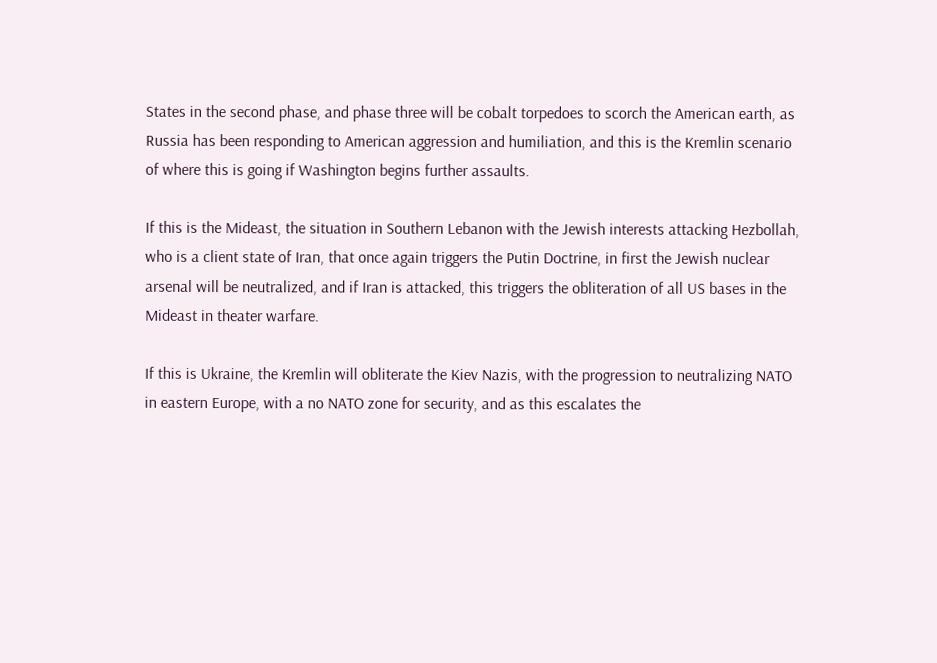States in the second phase, and phase three will be cobalt torpedoes to scorch the American earth, as Russia has been responding to American aggression and humiliation, and this is the Kremlin scenario of where this is going if Washington begins further assaults.

If this is the Mideast, the situation in Southern Lebanon with the Jewish interests attacking Hezbollah, who is a client state of Iran, that once again triggers the Putin Doctrine, in first the Jewish nuclear arsenal will be neutralized, and if Iran is attacked, this triggers the obliteration of all US bases in the Mideast in theater warfare.

If this is Ukraine, the Kremlin will obliterate the Kiev Nazis, with the progression to neutralizing NATO in eastern Europe, with a no NATO zone for security, and as this escalates the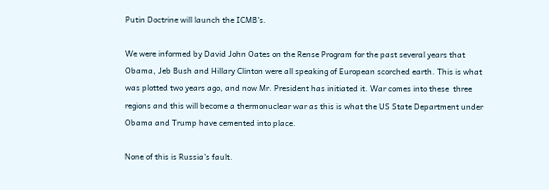Putin Doctrine will launch the ICMB's.

We were informed by David John Oates on the Rense Program for the past several years that Obama, Jeb Bush and Hillary Clinton were all speaking of European scorched earth. This is what was plotted two years ago, and now Mr. President has initiated it. War comes into these  three regions and this will become a thermonuclear war as this is what the US State Department under Obama and Trump have cemented into place.

None of this is Russia's fault.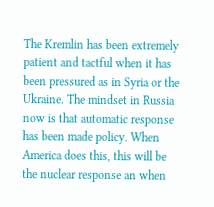The Kremlin has been extremely patient and tactful when it has been pressured as in Syria or the Ukraine. The mindset in Russia now is that automatic response has been made policy. When America does this, this will be the nuclear response an when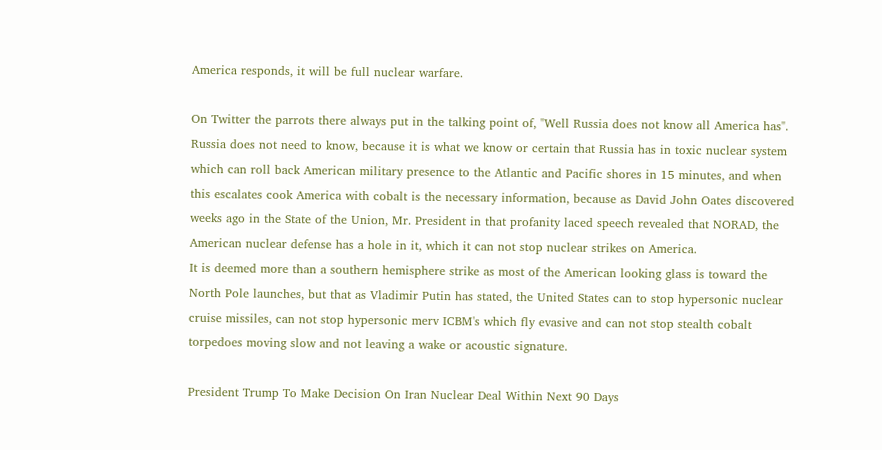America responds, it will be full nuclear warfare.

On Twitter the parrots there always put in the talking point of, "Well Russia does not know all America has". Russia does not need to know, because it is what we know or certain that Russia has in toxic nuclear system which can roll back American military presence to the Atlantic and Pacific shores in 15 minutes, and when this escalates cook America with cobalt is the necessary information, because as David John Oates discovered weeks ago in the State of the Union, Mr. President in that profanity laced speech revealed that NORAD, the American nuclear defense has a hole in it, which it can not stop nuclear strikes on America.
It is deemed more than a southern hemisphere strike as most of the American looking glass is toward the North Pole launches, but that as Vladimir Putin has stated, the United States can to stop hypersonic nuclear cruise missiles, can not stop hypersonic merv ICBM's which fly evasive and can not stop stealth cobalt torpedoes moving slow and not leaving a wake or acoustic signature.

President Trump To Make Decision On Iran Nuclear Deal Within Next 90 Days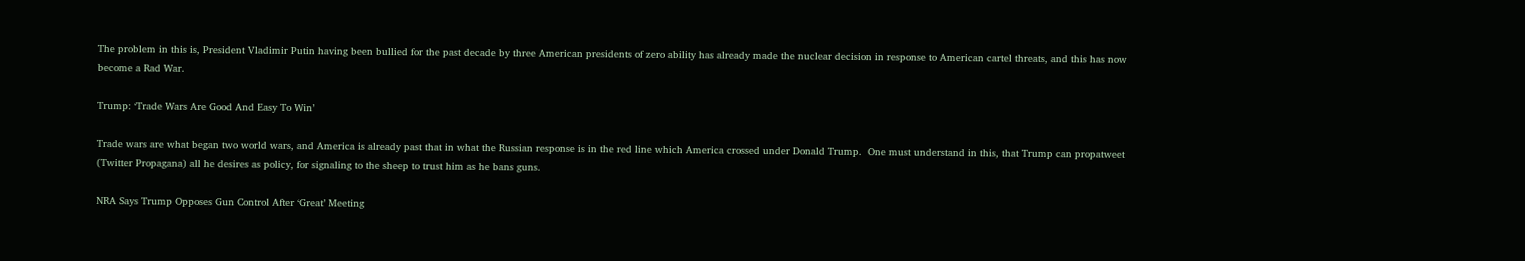The problem in this is, President Vladimir Putin having been bullied for the past decade by three American presidents of zero ability has already made the nuclear decision in response to American cartel threats, and this has now become a Rad War.

Trump: ‘Trade Wars Are Good And Easy To Win’

Trade wars are what began two world wars, and America is already past that in what the Russian response is in the red line which America crossed under Donald Trump.  One must understand in this, that Trump can propatweet (Twitter Propagana) all he desires as policy, for signaling to the sheep to trust him as he bans guns.

NRA Says Trump Opposes Gun Control After ‘Great’ Meeting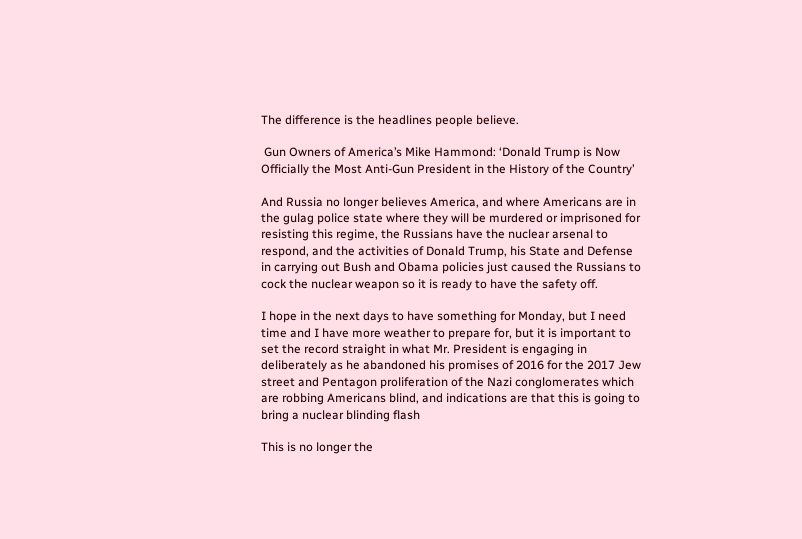The difference is the headlines people believe.

 Gun Owners of America’s Mike Hammond: ‘Donald Trump is Now Officially the Most Anti-Gun President in the History of the Country’

And Russia no longer believes America, and where Americans are in the gulag police state where they will be murdered or imprisoned for resisting this regime, the Russians have the nuclear arsenal to respond, and the activities of Donald Trump, his State and Defense in carrying out Bush and Obama policies just caused the Russians to cock the nuclear weapon so it is ready to have the safety off.

I hope in the next days to have something for Monday, but I need time and I have more weather to prepare for, but it is important to set the record straight in what Mr. President is engaging in deliberately as he abandoned his promises of 2016 for the 2017 Jew street and Pentagon proliferation of the Nazi conglomerates which are robbing Americans blind, and indications are that this is going to bring a nuclear blinding flash

This is no longer the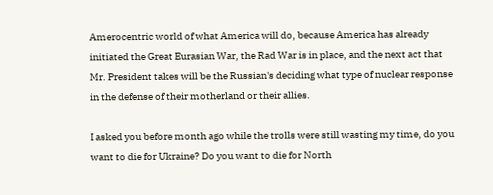Amerocentric world of what America will do, because America has already initiated the Great Eurasian War, the Rad War is in place, and the next act that Mr. President takes will be the Russian's deciding what type of nuclear response in the defense of their motherland or their allies.

I asked you before month ago while the trolls were still wasting my time, do you want to die for Ukraine? Do you want to die for North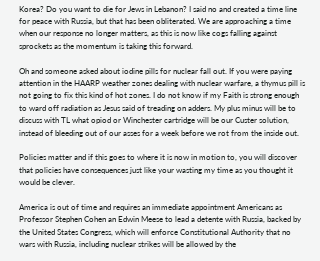Korea? Do you want to die for Jews in Lebanon? I said no and created a time line for peace with Russia, but that has been obliterated. We are approaching a time when our response no longer matters, as this is now like cogs falling against sprockets as the momentum is taking this forward.

Oh and someone asked about iodine pills for nuclear fall out. If you were paying attention in the HAARP weather zones dealing with nuclear warfare, a thymus pill is not going to fix this kind of hot zones. I do not know if my Faith is strong enough to ward off radiation as Jesus said of treading on adders. My plus minus will be to discuss with TL what opiod or Winchester cartridge will be our Custer solution, instead of bleeding out of our asses for a week before we rot from the inside out.

Policies matter and if this goes to where it is now in motion to, you will discover that policies have consequences just like your wasting my time as you thought it would be clever.

America is out of time and requires an immediate appointment Americans as Professor Stephen Cohen an Edwin Meese to lead a detente with Russia, backed by the United States Congress, which will enforce Constitutional Authority that no wars with Russia, including nuclear strikes will be allowed by the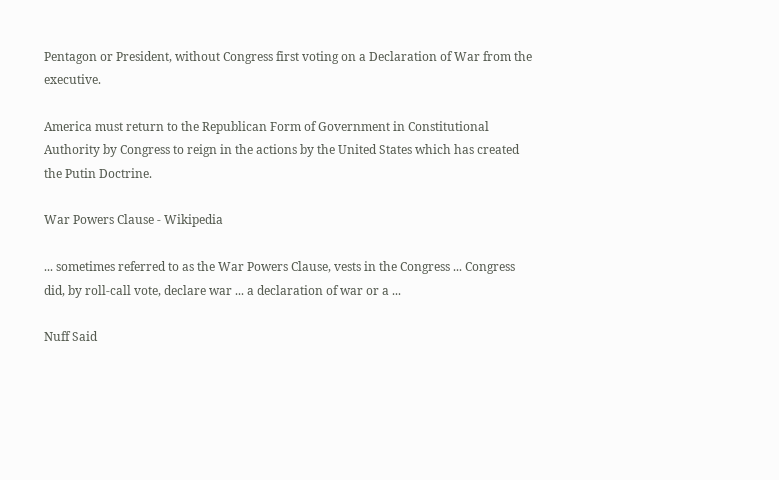Pentagon or President, without Congress first voting on a Declaration of War from the executive.

America must return to the Republican Form of Government in Constitutional Authority by Congress to reign in the actions by the United States which has created the Putin Doctrine.

War Powers Clause - Wikipedia

... sometimes referred to as the War Powers Clause, vests in the Congress ... Congress did, by roll-call vote, declare war ... a declaration of war or a ...

Nuff Said